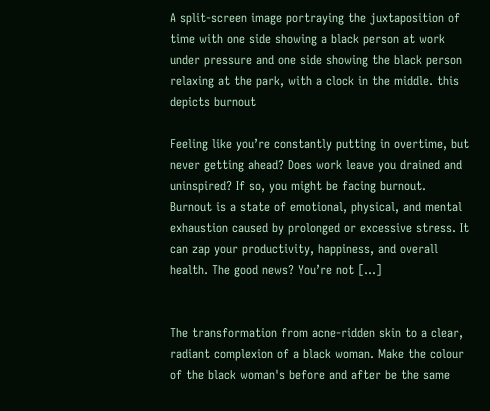A split-screen image portraying the juxtaposition of time with one side showing a black person at work under pressure and one side showing the black person relaxing at the park, with a clock in the middle. this depicts burnout

Feeling like you’re constantly putting in overtime, but never getting ahead? Does work leave you drained and uninspired? If so, you might be facing burnout. Burnout is a state of emotional, physical, and mental exhaustion caused by prolonged or excessive stress. It can zap your productivity, happiness, and overall health. The good news? You’re not […]


The transformation from acne-ridden skin to a clear, radiant complexion of a black woman. Make the colour of the black woman's before and after be the same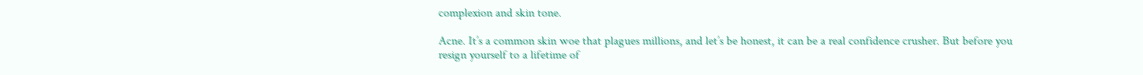complexion and skin tone.

Acne. It’s a common skin woe that plagues millions, and let’s be honest, it can be a real confidence crusher. But before you resign yourself to a lifetime of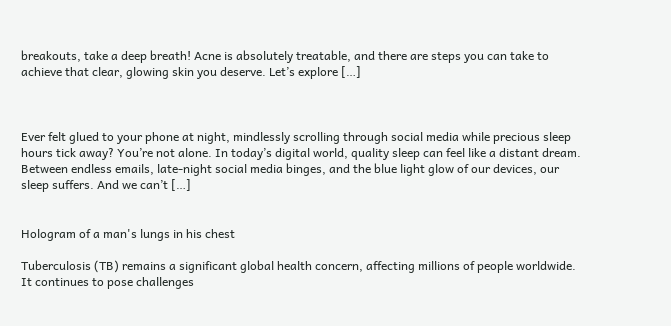breakouts, take a deep breath! Acne is absolutely treatable, and there are steps you can take to achieve that clear, glowing skin you deserve. Let’s explore […]



Ever felt glued to your phone at night, mindlessly scrolling through social media while precious sleep hours tick away? You’re not alone. In today’s digital world, quality sleep can feel like a distant dream. Between endless emails, late-night social media binges, and the blue light glow of our devices, our sleep suffers. And we can’t […]


Hologram of a man's lungs in his chest

Tuberculosis (TB) remains a significant global health concern, affecting millions of people worldwide. It continues to pose challenges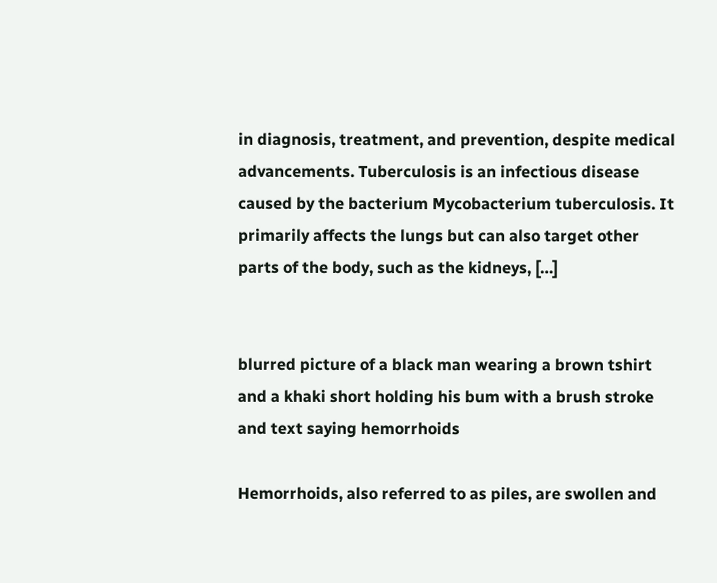in diagnosis, treatment, and prevention, despite medical advancements. Tuberculosis is an infectious disease caused by the bacterium Mycobacterium tuberculosis. It primarily affects the lungs but can also target other parts of the body, such as the kidneys, […]


blurred picture of a black man wearing a brown tshirt and a khaki short holding his bum with a brush stroke and text saying hemorrhoids

Hemorrhoids, also referred to as piles, are swollen and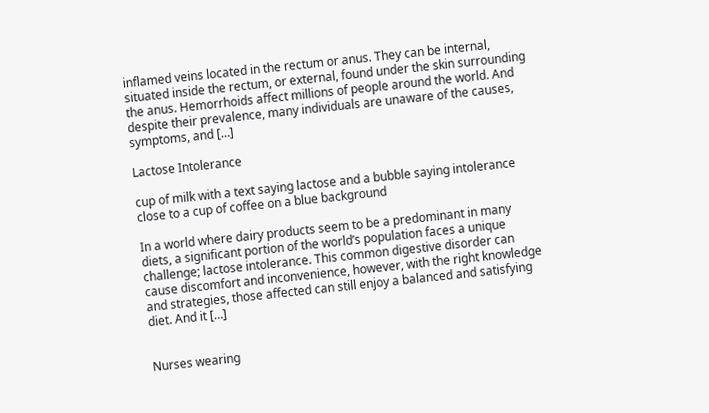inflamed veins located in the rectum or anus. They can be internal, situated inside the rectum, or external, found under the skin surrounding the anus. Hemorrhoids affect millions of people around the world. And despite their prevalence, many individuals are unaware of the causes, symptoms, and […]

Lactose Intolerance

cup of milk with a text saying lactose and a bubble saying intolerance close to a cup of coffee on a blue background

In a world where dairy products seem to be a predominant in many diets, a significant portion of the world’s population faces a unique challenge; lactose intolerance. This common digestive disorder can cause discomfort and inconvenience, however, with the right knowledge and strategies, those affected can still enjoy a balanced and satisfying diet. And it […]


Nurses wearing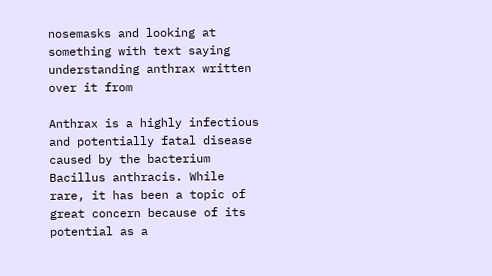nosemasks and looking at something with text saying understanding anthrax written over it from

Anthrax is a highly infectious and potentially fatal disease caused by the bacterium Bacillus anthracis. While rare, it has been a topic of great concern because of its potential as a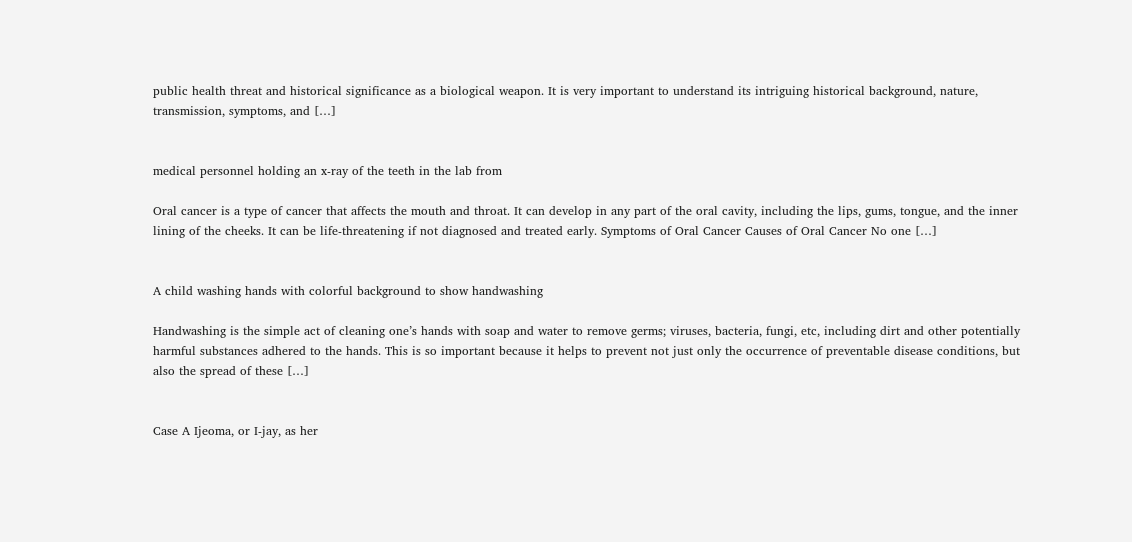public health threat and historical significance as a biological weapon. It is very important to understand its intriguing historical background, nature, transmission, symptoms, and […]


medical personnel holding an x-ray of the teeth in the lab from

Oral cancer is a type of cancer that affects the mouth and throat. It can develop in any part of the oral cavity, including the lips, gums, tongue, and the inner lining of the cheeks. It can be life-threatening if not diagnosed and treated early. Symptoms of Oral Cancer Causes of Oral Cancer No one […]


A child washing hands with colorful background to show handwashing

Handwashing is the simple act of cleaning one’s hands with soap and water to remove germs; viruses, bacteria, fungi, etc, including dirt and other potentially harmful substances adhered to the hands. This is so important because it helps to prevent not just only the occurrence of preventable disease conditions, but also the spread of these […]


Case A Ijeoma, or I-jay, as her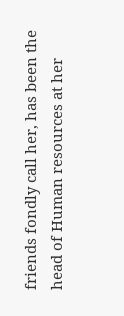friends fondly call her, has been the head of Human resources at her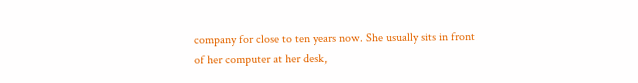company for close to ten years now. She usually sits in front of her computer at her desk,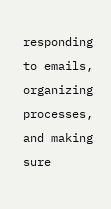responding to emails, organizing processes, and making sure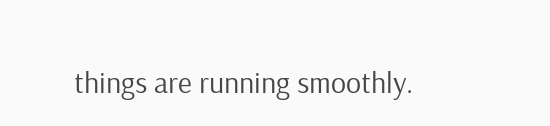things are running smoothly.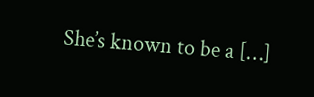She’s known to be a […]